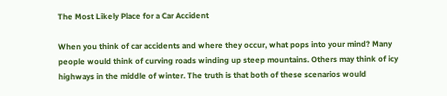The Most Likely Place for a Car Accident

When you think of car accidents and where they occur, what pops into your mind? Many people would think of curving roads winding up steep mountains. Others may think of icy highways in the middle of winter. The truth is that both of these scenarios would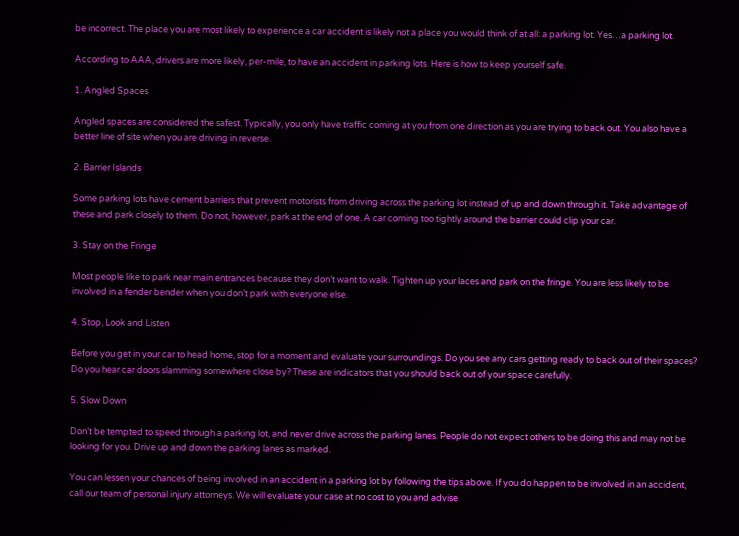be incorrect. The place you are most likely to experience a car accident is likely not a place you would think of at all: a parking lot. Yes…a parking lot.

According to AAA, drivers are more likely, per-mile, to have an accident in parking lots. Here is how to keep yourself safe.

1. Angled Spaces

Angled spaces are considered the safest. Typically, you only have traffic coming at you from one direction as you are trying to back out. You also have a better line of site when you are driving in reverse.

2. Barrier Islands

Some parking lots have cement barriers that prevent motorists from driving across the parking lot instead of up and down through it. Take advantage of these and park closely to them. Do not, however, park at the end of one. A car coming too tightly around the barrier could clip your car.

3. Stay on the Fringe

Most people like to park near main entrances because they don’t want to walk. Tighten up your laces and park on the fringe. You are less likely to be involved in a fender bender when you don’t park with everyone else.

4. Stop, Look and Listen

Before you get in your car to head home, stop for a moment and evaluate your surroundings. Do you see any cars getting ready to back out of their spaces? Do you hear car doors slamming somewhere close by? These are indicators that you should back out of your space carefully.

5. Slow Down

Don’t be tempted to speed through a parking lot, and never drive across the parking lanes. People do not expect others to be doing this and may not be looking for you. Drive up and down the parking lanes as marked.

You can lessen your chances of being involved in an accident in a parking lot by following the tips above. If you do happen to be involved in an accident, call our team of personal injury attorneys. We will evaluate your case at no cost to you and advise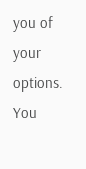you of your options. You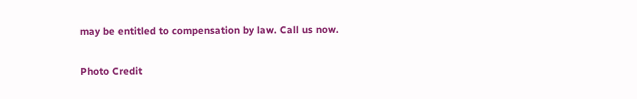may be entitled to compensation by law. Call us now.

Photo Credit